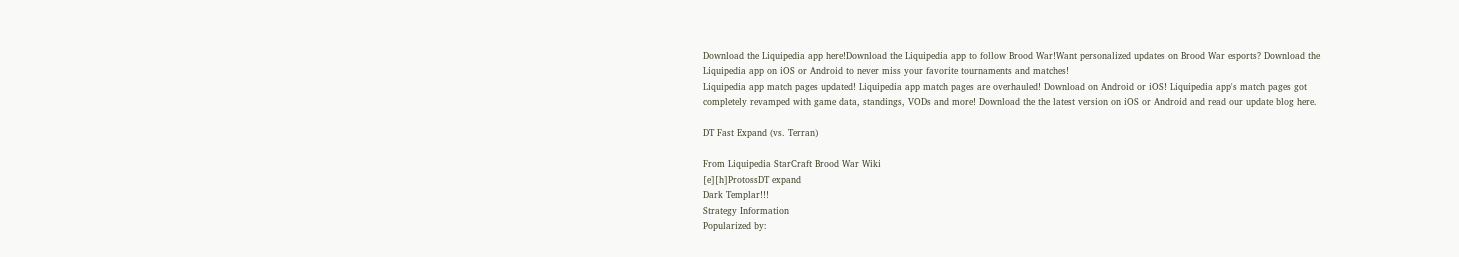Download the Liquipedia app here!Download the Liquipedia app to follow Brood War!Want personalized updates on Brood War esports? Download the Liquipedia app on iOS or Android to never miss your favorite tournaments and matches!
Liquipedia app match pages updated! Liquipedia app match pages are overhauled! Download on Android or iOS! Liquipedia app's match pages got completely revamped with game data, standings, VODs and more! Download the the latest version on iOS or Android and read our update blog here.

DT Fast Expand (vs. Terran)

From Liquipedia StarCraft Brood War Wiki
[e][h]ProtossDT expand
Dark Templar!!!
Strategy Information
Popularized by: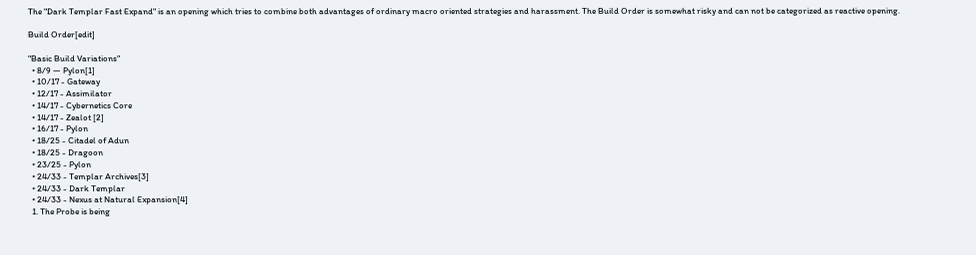The "Dark Templar Fast Expand" is an opening which tries to combine both advantages of ordinary macro oriented strategies and harassment. The Build Order is somewhat risky and can not be categorized as reactive opening.

Build Order[edit]

"Basic Build Variations"
  • 8/9 — Pylon[1]
  • 10/17 - Gateway
  • 12/17 - Assimilator
  • 14/17 - Cybernetics Core
  • 14/17 - Zealot [2]
  • 16/17 - Pylon
  • 18/25 - Citadel of Adun
  • 18/25 - Dragoon
  • 23/25 - Pylon
  • 24/33 - Templar Archives[3]
  • 24/33 - Dark Templar
  • 24/33 - Nexus at Natural Expansion[4]
  1. The Probe is being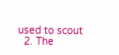used to scout
  2. The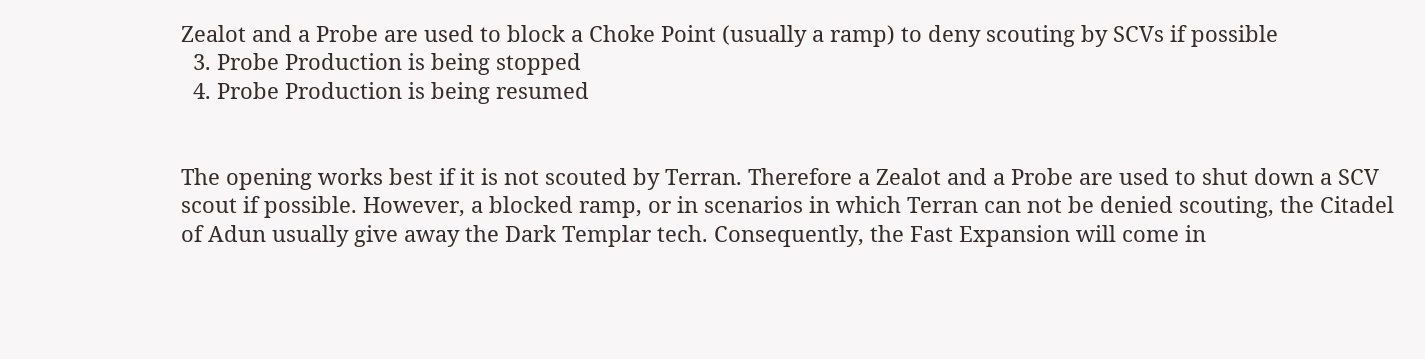Zealot and a Probe are used to block a Choke Point (usually a ramp) to deny scouting by SCVs if possible
  3. Probe Production is being stopped
  4. Probe Production is being resumed


The opening works best if it is not scouted by Terran. Therefore a Zealot and a Probe are used to shut down a SCV scout if possible. However, a blocked ramp, or in scenarios in which Terran can not be denied scouting, the Citadel of Adun usually give away the Dark Templar tech. Consequently, the Fast Expansion will come in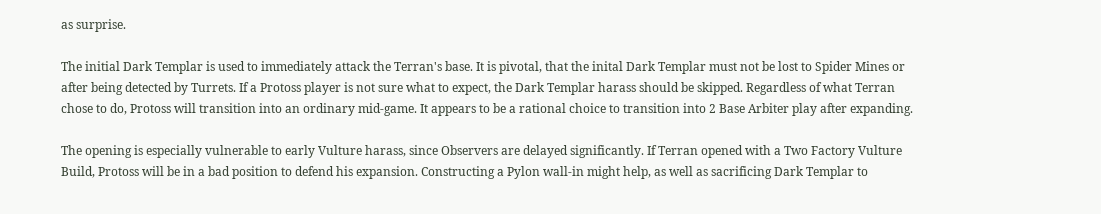as surprise.

The initial Dark Templar is used to immediately attack the Terran's base. It is pivotal, that the inital Dark Templar must not be lost to Spider Mines or after being detected by Turrets. If a Protoss player is not sure what to expect, the Dark Templar harass should be skipped. Regardless of what Terran chose to do, Protoss will transition into an ordinary mid-game. It appears to be a rational choice to transition into 2 Base Arbiter play after expanding.

The opening is especially vulnerable to early Vulture harass, since Observers are delayed significantly. If Terran opened with a Two Factory Vulture Build, Protoss will be in a bad position to defend his expansion. Constructing a Pylon wall-in might help, as well as sacrificing Dark Templar to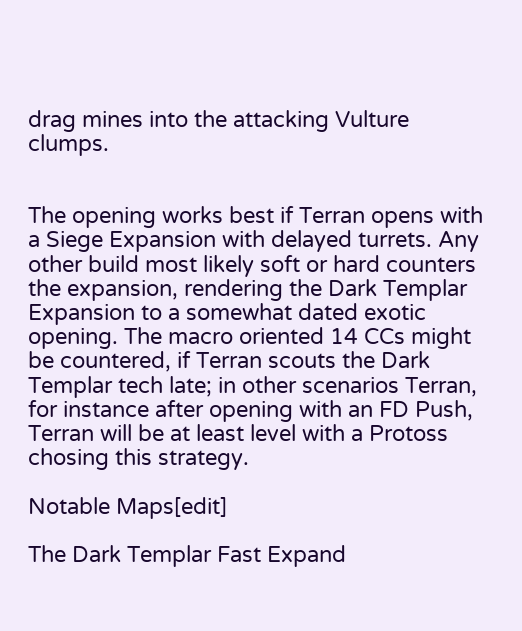drag mines into the attacking Vulture clumps.


The opening works best if Terran opens with a Siege Expansion with delayed turrets. Any other build most likely soft or hard counters the expansion, rendering the Dark Templar Expansion to a somewhat dated exotic opening. The macro oriented 14 CCs might be countered, if Terran scouts the Dark Templar tech late; in other scenarios Terran, for instance after opening with an FD Push, Terran will be at least level with a Protoss chosing this strategy.

Notable Maps[edit]

The Dark Templar Fast Expand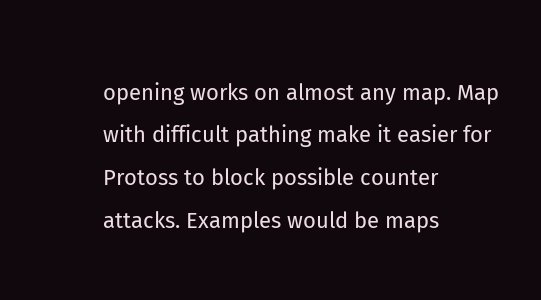opening works on almost any map. Map with difficult pathing make it easier for Protoss to block possible counter attacks. Examples would be maps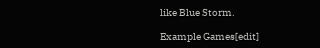like Blue Storm.

Example Games[edit]